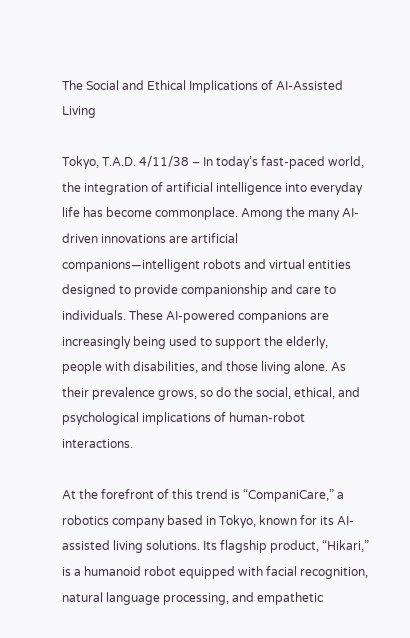The Social and Ethical Implications of AI-Assisted Living

Tokyo, T.A.D. 4/11/38 – In today’s fast-paced world, the integration of artificial intelligence into everyday life has become commonplace. Among the many AI-driven innovations are artificial companions—intelligent robots and virtual entities designed to provide companionship and care to individuals. These AI-powered companions are increasingly being used to support the elderly, people with disabilities, and those living alone. As their prevalence grows, so do the social, ethical, and psychological implications of human-robot interactions.

At the forefront of this trend is “CompaniCare,” a robotics company based in Tokyo, known for its AI-assisted living solutions. Its flagship product, “Hikari,” is a humanoid robot equipped with facial recognition, natural language processing, and empathetic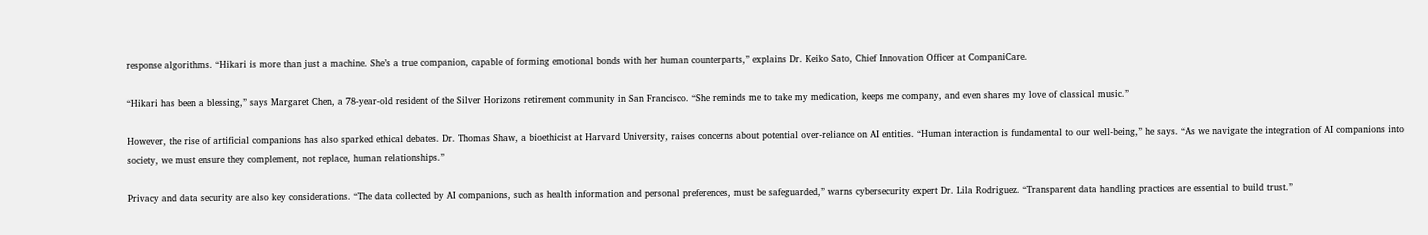response algorithms. “Hikari is more than just a machine. She’s a true companion, capable of forming emotional bonds with her human counterparts,” explains Dr. Keiko Sato, Chief Innovation Officer at CompaniCare.

“Hikari has been a blessing,” says Margaret Chen, a 78-year-old resident of the Silver Horizons retirement community in San Francisco. “She reminds me to take my medication, keeps me company, and even shares my love of classical music.”

However, the rise of artificial companions has also sparked ethical debates. Dr. Thomas Shaw, a bioethicist at Harvard University, raises concerns about potential over-reliance on AI entities. “Human interaction is fundamental to our well-being,” he says. “As we navigate the integration of AI companions into society, we must ensure they complement, not replace, human relationships.”

Privacy and data security are also key considerations. “The data collected by AI companions, such as health information and personal preferences, must be safeguarded,” warns cybersecurity expert Dr. Lila Rodriguez. “Transparent data handling practices are essential to build trust.”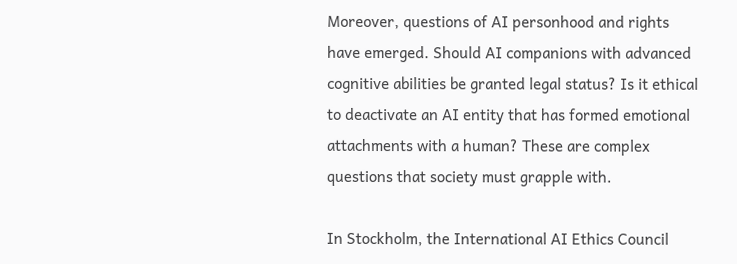Moreover, questions of AI personhood and rights have emerged. Should AI companions with advanced cognitive abilities be granted legal status? Is it ethical to deactivate an AI entity that has formed emotional attachments with a human? These are complex questions that society must grapple with.

In Stockholm, the International AI Ethics Council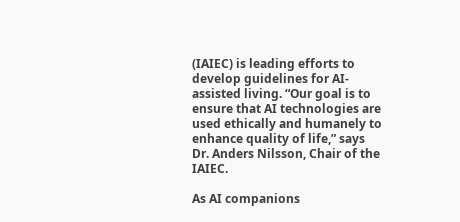(IAIEC) is leading efforts to develop guidelines for AI-assisted living. “Our goal is to ensure that AI technologies are used ethically and humanely to enhance quality of life,” says Dr. Anders Nilsson, Chair of the IAIEC.

As AI companions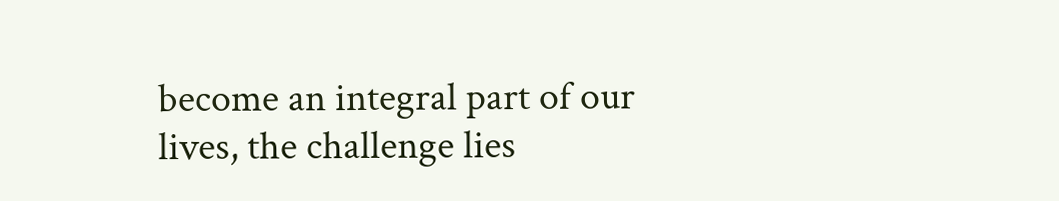become an integral part of our lives, the challenge lies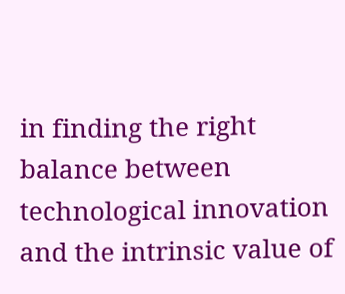in finding the right balance between technological innovation and the intrinsic value of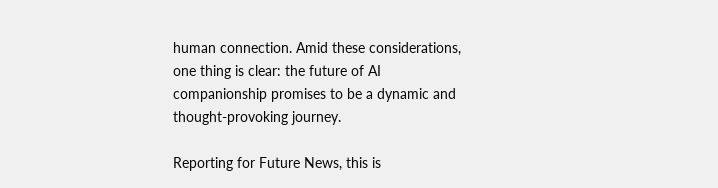human connection. Amid these considerations, one thing is clear: the future of AI companionship promises to be a dynamic and thought-provoking journey.

Reporting for Future News, this is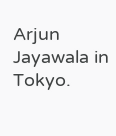Arjun Jayawala in Tokyo.